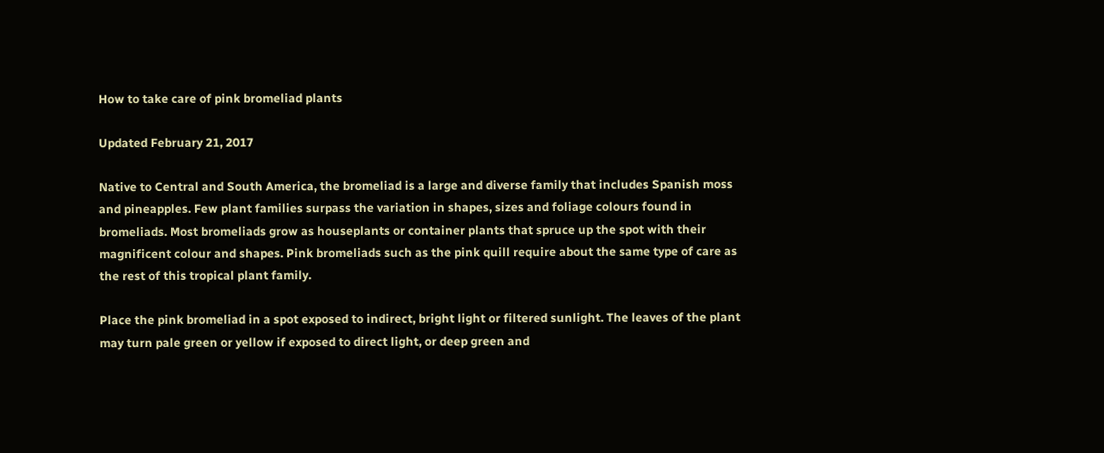How to take care of pink bromeliad plants

Updated February 21, 2017

Native to Central and South America, the bromeliad is a large and diverse family that includes Spanish moss and pineapples. Few plant families surpass the variation in shapes, sizes and foliage colours found in bromeliads. Most bromeliads grow as houseplants or container plants that spruce up the spot with their magnificent colour and shapes. Pink bromeliads such as the pink quill require about the same type of care as the rest of this tropical plant family.

Place the pink bromeliad in a spot exposed to indirect, bright light or filtered sunlight. The leaves of the plant may turn pale green or yellow if exposed to direct light, or deep green and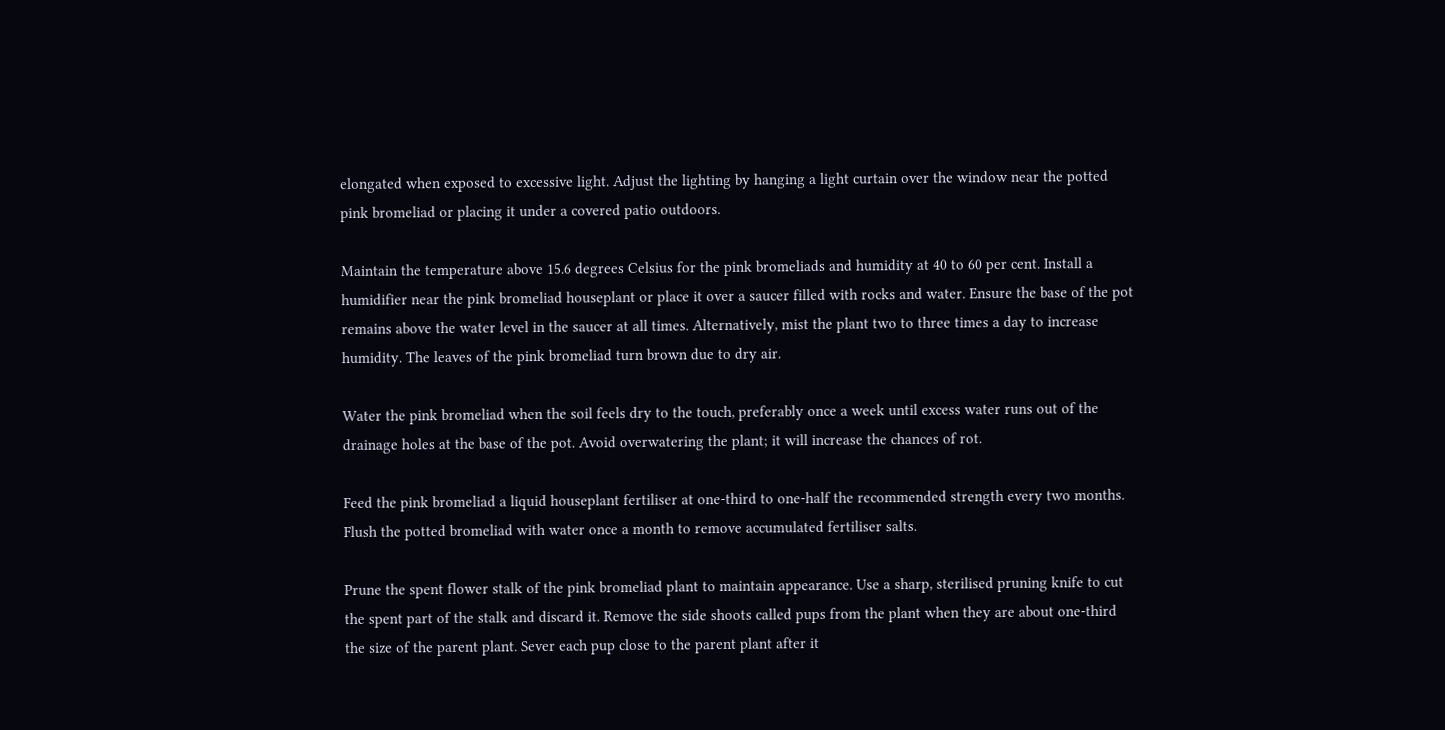elongated when exposed to excessive light. Adjust the lighting by hanging a light curtain over the window near the potted pink bromeliad or placing it under a covered patio outdoors.

Maintain the temperature above 15.6 degrees Celsius for the pink bromeliads and humidity at 40 to 60 per cent. Install a humidifier near the pink bromeliad houseplant or place it over a saucer filled with rocks and water. Ensure the base of the pot remains above the water level in the saucer at all times. Alternatively, mist the plant two to three times a day to increase humidity. The leaves of the pink bromeliad turn brown due to dry air.

Water the pink bromeliad when the soil feels dry to the touch, preferably once a week until excess water runs out of the drainage holes at the base of the pot. Avoid overwatering the plant; it will increase the chances of rot.

Feed the pink bromeliad a liquid houseplant fertiliser at one-third to one-half the recommended strength every two months. Flush the potted bromeliad with water once a month to remove accumulated fertiliser salts.

Prune the spent flower stalk of the pink bromeliad plant to maintain appearance. Use a sharp, sterilised pruning knife to cut the spent part of the stalk and discard it. Remove the side shoots called pups from the plant when they are about one-third the size of the parent plant. Sever each pup close to the parent plant after it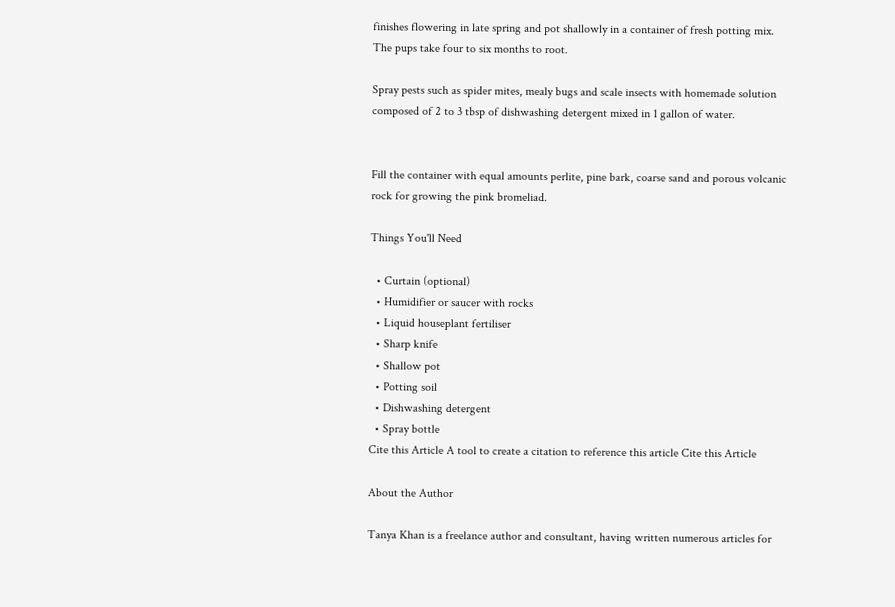finishes flowering in late spring and pot shallowly in a container of fresh potting mix. The pups take four to six months to root.

Spray pests such as spider mites, mealy bugs and scale insects with homemade solution composed of 2 to 3 tbsp of dishwashing detergent mixed in 1 gallon of water.


Fill the container with equal amounts perlite, pine bark, coarse sand and porous volcanic rock for growing the pink bromeliad.

Things You'll Need

  • Curtain (optional)
  • Humidifier or saucer with rocks
  • Liquid houseplant fertiliser
  • Sharp knife
  • Shallow pot
  • Potting soil
  • Dishwashing detergent
  • Spray bottle
Cite this Article A tool to create a citation to reference this article Cite this Article

About the Author

Tanya Khan is a freelance author and consultant, having written numerous articles for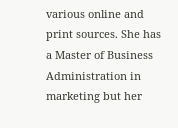various online and print sources. She has a Master of Business Administration in marketing but her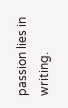passion lies in writing.